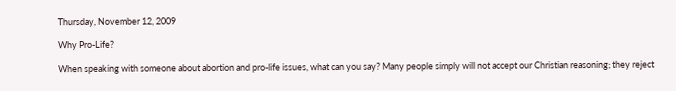Thursday, November 12, 2009

Why Pro-Life?

When speaking with someone about abortion and pro-life issues, what can you say? Many people simply will not accept our Christian reasoning; they reject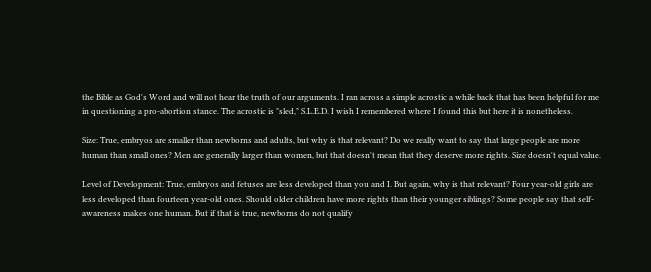the Bible as God's Word and will not hear the truth of our arguments. I ran across a simple acrostic a while back that has been helpful for me in questioning a pro-abortion stance. The acrostic is "sled," S.L.E.D. I wish I remembered where I found this but here it is nonetheless.

Size: True, embryos are smaller than newborns and adults, but why is that relevant? Do we really want to say that large people are more human than small ones? Men are generally larger than women, but that doesn't mean that they deserve more rights. Size doesn't equal value.

Level of Development: True, embryos and fetuses are less developed than you and I. But again, why is that relevant? Four year-old girls are less developed than fourteen year-old ones. Should older children have more rights than their younger siblings? Some people say that self-awareness makes one human. But if that is true, newborns do not qualify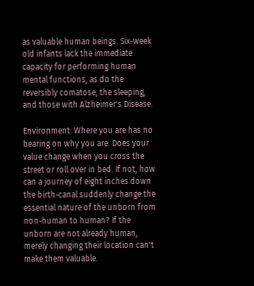as valuable human beings. Six-week old infants lack the immediate capacity for performing human mental functions, as do the reversibly comatose, the sleeping, and those with Alzheimer's Disease.

Environment: Where you are has no bearing on why you are. Does your value change when you cross the street or roll over in bed. If not, how can a journey of eight inches down the birth-canal suddenly change the essential nature of the unborn from non-human to human? If the unborn are not already human, merely changing their location can't make them valuable.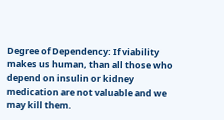Degree of Dependency: If viability makes us human, than all those who depend on insulin or kidney medication are not valuable and we may kill them.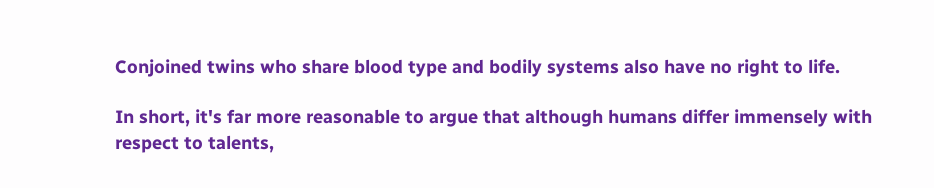Conjoined twins who share blood type and bodily systems also have no right to life.

In short, it's far more reasonable to argue that although humans differ immensely with respect to talents,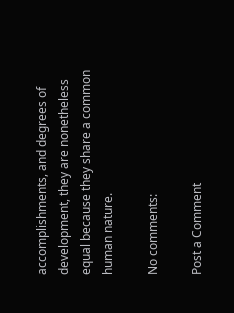accomplishments, and degrees of development, they are nonetheless equal because they share a common human nature.

No comments:

Post a Comment